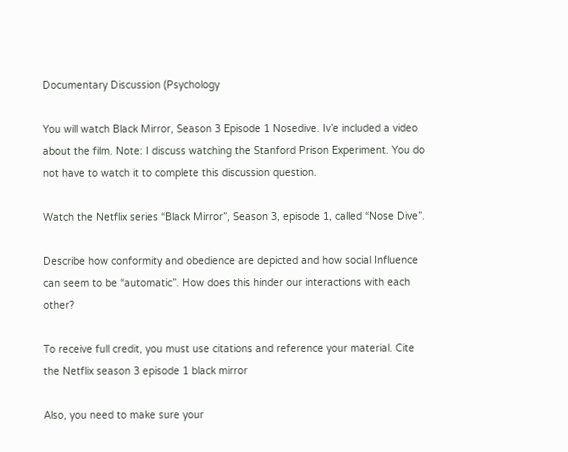Documentary Discussion (Psychology

You will watch Black Mirror, Season 3 Episode 1 Nosedive. Iv’e included a video about the film. Note: I discuss watching the Stanford Prison Experiment. You do not have to watch it to complete this discussion question.

Watch the Netflix series “Black Mirror”, Season 3, episode 1, called “Nose Dive”.

Describe how conformity and obedience are depicted and how social Influence can seem to be “automatic”. How does this hinder our interactions with each other?

To receive full credit, you must use citations and reference your material. Cite the Netflix season 3 episode 1 black mirror

Also, you need to make sure your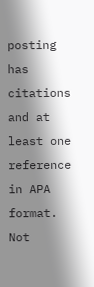posting has citations and at least one reference in APA format. Not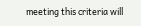meeting this criteria will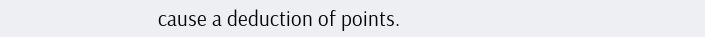cause a deduction of points.